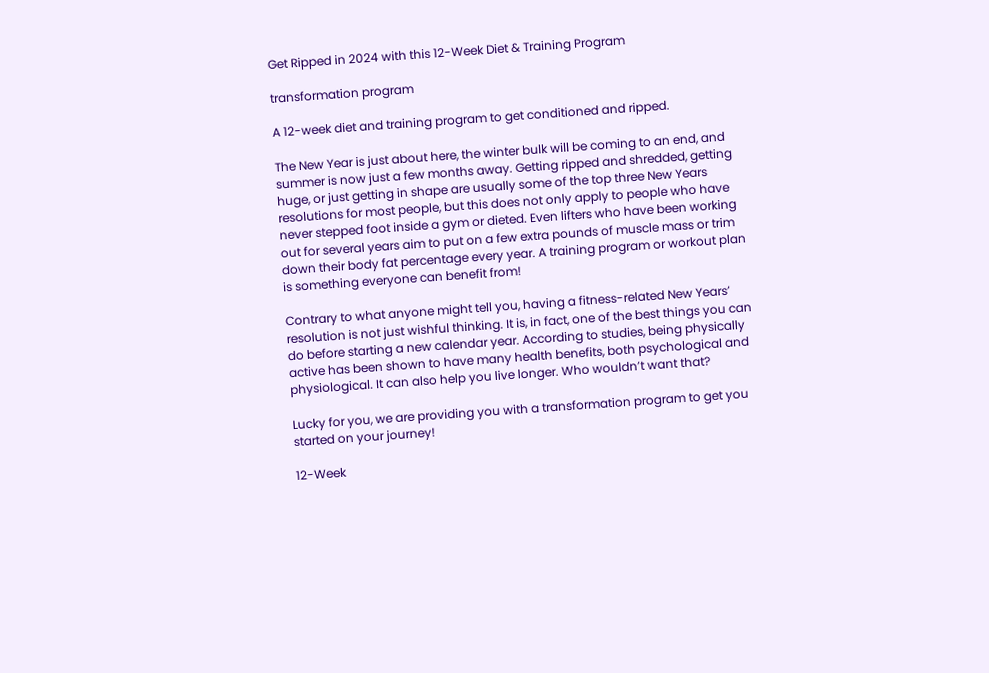Get Ripped in 2024 with this 12-Week Diet & Training Program

transformation program

A 12-week diet and training program to get conditioned and ripped.

The New Year is just about here, the winter bulk will be coming to an end, and summer is now just a few months away. Getting ripped and shredded, getting huge, or just getting in shape are usually some of the top three New Years resolutions for most people, but this does not only apply to people who have never stepped foot inside a gym or dieted. Even lifters who have been working out for several years aim to put on a few extra pounds of muscle mass or trim down their body fat percentage every year. A training program or workout plan is something everyone can benefit from!

Contrary to what anyone might tell you, having a fitness-related New Years’ resolution is not just wishful thinking. It is, in fact, one of the best things you can do before starting a new calendar year. According to studies, being physically active has been shown to have many health benefits, both psychological and physiological. It can also help you live longer. Who wouldn’t want that?

Lucky for you, we are providing you with a transformation program to get you started on your journey!

12-Week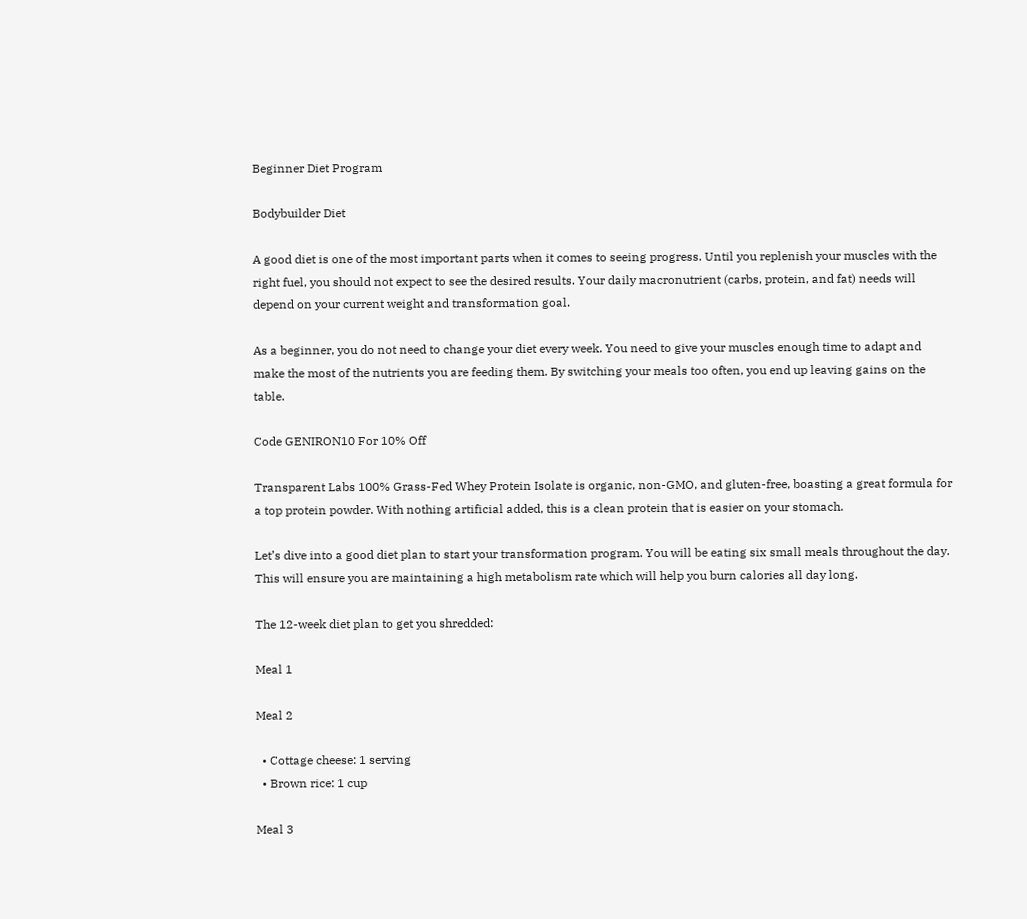Beginner Diet Program

Bodybuilder Diet

A good diet is one of the most important parts when it comes to seeing progress. Until you replenish your muscles with the right fuel, you should not expect to see the desired results. Your daily macronutrient (carbs, protein, and fat) needs will depend on your current weight and transformation goal.

As a beginner, you do not need to change your diet every week. You need to give your muscles enough time to adapt and make the most of the nutrients you are feeding them. By switching your meals too often, you end up leaving gains on the table.

Code GENIRON10 For 10% Off

Transparent Labs 100% Grass-Fed Whey Protein Isolate is organic, non-GMO, and gluten-free, boasting a great formula for a top protein powder. With nothing artificial added, this is a clean protein that is easier on your stomach.

Let’s dive into a good diet plan to start your transformation program. You will be eating six small meals throughout the day. This will ensure you are maintaining a high metabolism rate which will help you burn calories all day long.

The 12-week diet plan to get you shredded:

Meal 1

Meal 2

  • Cottage cheese: 1 serving
  • Brown rice: 1 cup

Meal 3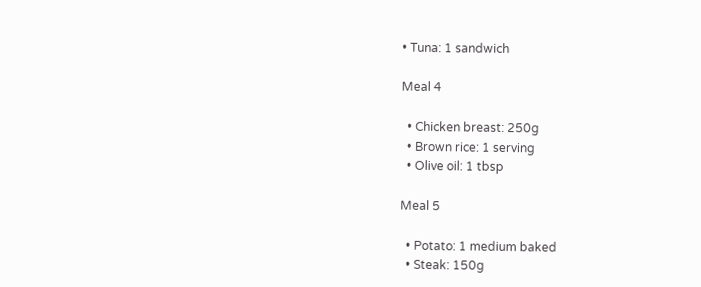• Tuna: 1 sandwich

Meal 4

  • Chicken breast: 250g
  • Brown rice: 1 serving
  • Olive oil: 1 tbsp

Meal 5

  • Potato: 1 medium baked
  • Steak: 150g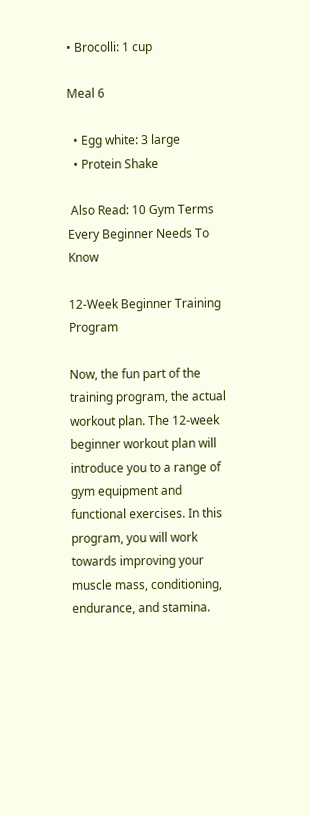• Brocolli: 1 cup

Meal 6

  • Egg white: 3 large
  • Protein Shake

 Also Read: 10 Gym Terms Every Beginner Needs To Know

12-Week Beginner Training Program

Now, the fun part of the training program, the actual workout plan. The 12-week beginner workout plan will introduce you to a range of gym equipment and functional exercises. In this program, you will work towards improving your muscle mass, conditioning, endurance, and stamina.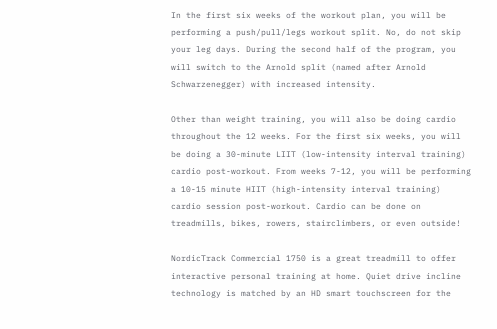In the first six weeks of the workout plan, you will be performing a push/pull/legs workout split. No, do not skip your leg days. During the second half of the program, you will switch to the Arnold split (named after Arnold Schwarzenegger) with increased intensity.

Other than weight training, you will also be doing cardio throughout the 12 weeks. For the first six weeks, you will be doing a 30-minute LIIT (low-intensity interval training) cardio post-workout. From weeks 7-12, you will be performing a 10-15 minute HIIT (high-intensity interval training) cardio session post-workout. Cardio can be done on treadmills, bikes, rowers, stairclimbers, or even outside!

NordicTrack Commercial 1750 is a great treadmill to offer interactive personal training at home. Quiet drive incline technology is matched by an HD smart touchscreen for the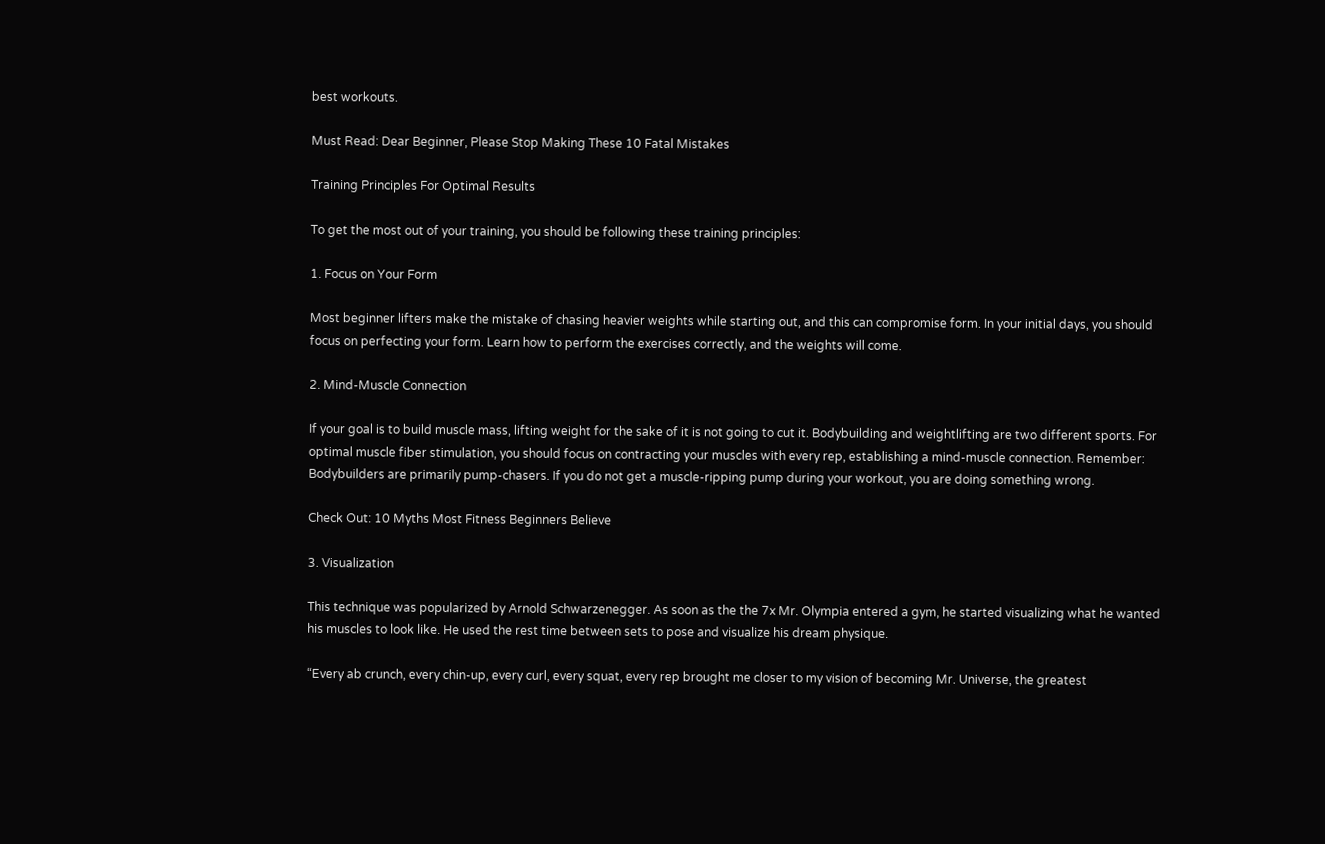best workouts.

Must Read: Dear Beginner, Please Stop Making These 10 Fatal Mistakes

Training Principles For Optimal Results

To get the most out of your training, you should be following these training principles:

1. Focus on Your Form

Most beginner lifters make the mistake of chasing heavier weights while starting out, and this can compromise form. In your initial days, you should focus on perfecting your form. Learn how to perform the exercises correctly, and the weights will come.

2. Mind-Muscle Connection

If your goal is to build muscle mass, lifting weight for the sake of it is not going to cut it. Bodybuilding and weightlifting are two different sports. For optimal muscle fiber stimulation, you should focus on contracting your muscles with every rep, establishing a mind-muscle connection. Remember: Bodybuilders are primarily pump-chasers. If you do not get a muscle-ripping pump during your workout, you are doing something wrong.

Check Out: 10 Myths Most Fitness Beginners Believe

3. Visualization

This technique was popularized by Arnold Schwarzenegger. As soon as the the 7x Mr. Olympia entered a gym, he started visualizing what he wanted his muscles to look like. He used the rest time between sets to pose and visualize his dream physique.

“Every ab crunch, every chin-up, every curl, every squat, every rep brought me closer to my vision of becoming Mr. Universe, the greatest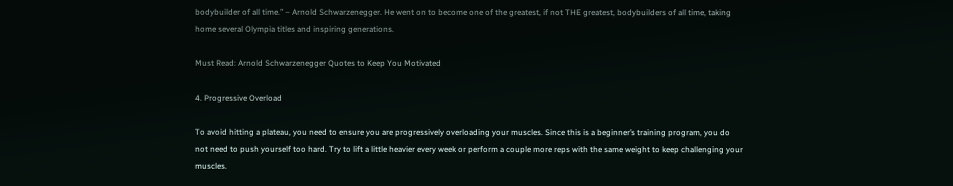bodybuilder of all time.” – Arnold Schwarzenegger. He went on to become one of the greatest, if not THE greatest, bodybuilders of all time, taking home several Olympia titles and inspiring generations.

Must Read: Arnold Schwarzenegger Quotes to Keep You Motivated

4. Progressive Overload

To avoid hitting a plateau, you need to ensure you are progressively overloading your muscles. Since this is a beginner’s training program, you do not need to push yourself too hard. Try to lift a little heavier every week or perform a couple more reps with the same weight to keep challenging your muscles.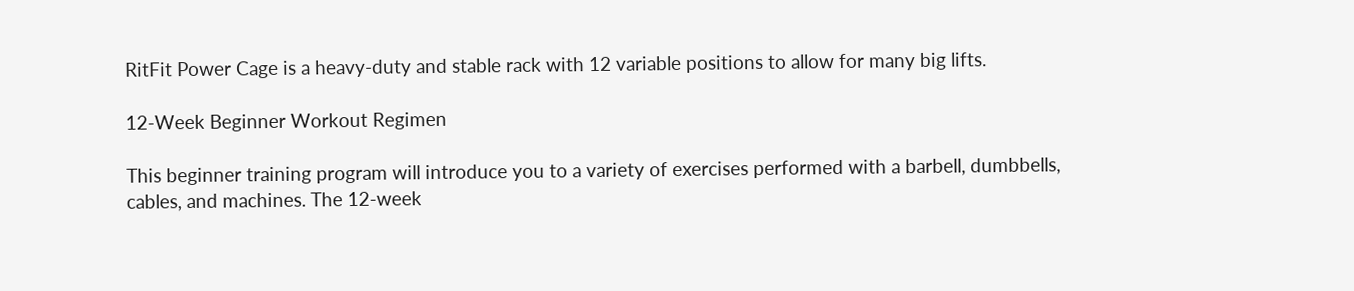RitFit Power Cage is a heavy-duty and stable rack with 12 variable positions to allow for many big lifts.

12-Week Beginner Workout Regimen

This beginner training program will introduce you to a variety of exercises performed with a barbell, dumbbells, cables, and machines. The 12-week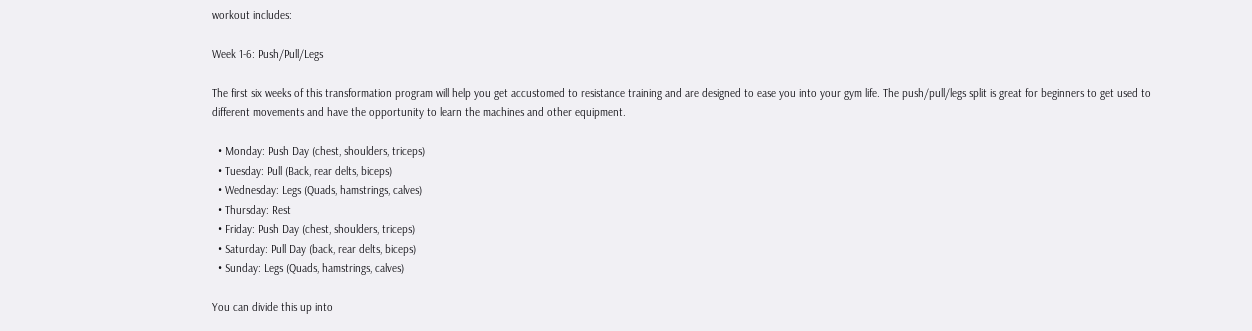workout includes:

Week 1-6: Push/Pull/Legs

The first six weeks of this transformation program will help you get accustomed to resistance training and are designed to ease you into your gym life. The push/pull/legs split is great for beginners to get used to different movements and have the opportunity to learn the machines and other equipment.

  • Monday: Push Day (chest, shoulders, triceps)
  • Tuesday: Pull (Back, rear delts, biceps)
  • Wednesday: Legs (Quads, hamstrings, calves)
  • Thursday: Rest
  • Friday: Push Day (chest, shoulders, triceps)
  • Saturday: Pull Day (back, rear delts, biceps)
  • Sunday: Legs (Quads, hamstrings, calves)

You can divide this up into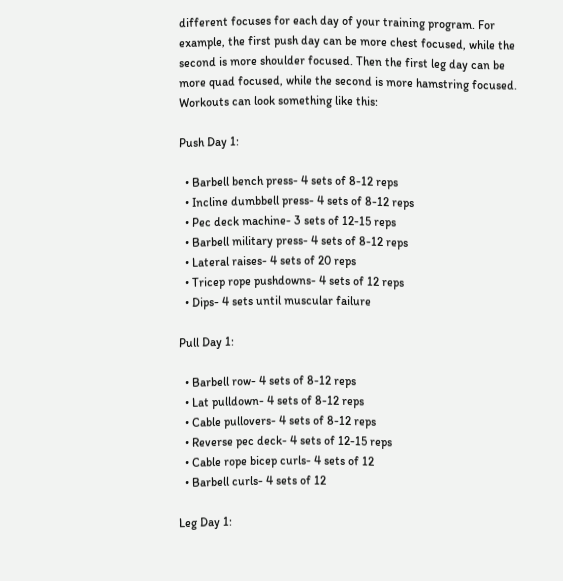different focuses for each day of your training program. For example, the first push day can be more chest focused, while the second is more shoulder focused. Then the first leg day can be more quad focused, while the second is more hamstring focused. Workouts can look something like this:

Push Day 1:

  • Barbell bench press- 4 sets of 8-12 reps
  • Incline dumbbell press- 4 sets of 8-12 reps
  • Pec deck machine- 3 sets of 12-15 reps
  • Barbell military press- 4 sets of 8-12 reps
  • Lateral raises- 4 sets of 20 reps
  • Tricep rope pushdowns- 4 sets of 12 reps
  • Dips- 4 sets until muscular failure

Pull Day 1:

  • Barbell row- 4 sets of 8-12 reps
  • Lat pulldown- 4 sets of 8-12 reps
  • Cable pullovers- 4 sets of 8-12 reps
  • Reverse pec deck- 4 sets of 12-15 reps
  • Cable rope bicep curls- 4 sets of 12
  • Barbell curls- 4 sets of 12

Leg Day 1: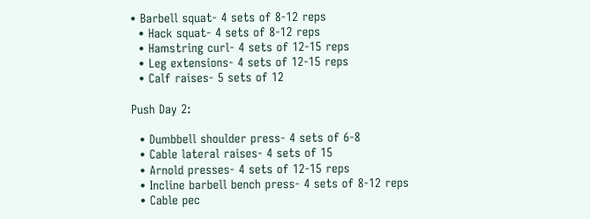• Barbell squat- 4 sets of 8-12 reps
  • Hack squat- 4 sets of 8-12 reps
  • Hamstring curl- 4 sets of 12-15 reps
  • Leg extensions- 4 sets of 12-15 reps
  • Calf raises- 5 sets of 12

Push Day 2:

  • Dumbbell shoulder press- 4 sets of 6-8
  • Cable lateral raises- 4 sets of 15
  • Arnold presses- 4 sets of 12-15 reps
  • Incline barbell bench press- 4 sets of 8-12 reps
  • Cable pec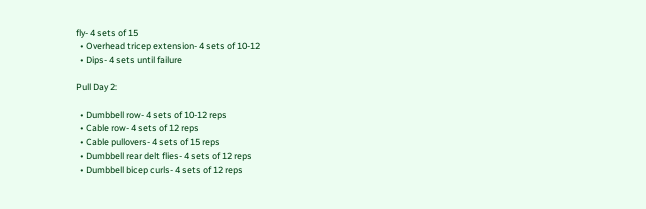fly- 4 sets of 15
  • Overhead tricep extension- 4 sets of 10-12
  • Dips- 4 sets until failure

Pull Day 2:

  • Dumbbell row- 4 sets of 10-12 reps
  • Cable row- 4 sets of 12 reps
  • Cable pullovers- 4 sets of 15 reps
  • Dumbbell rear delt flies- 4 sets of 12 reps
  • Dumbbell bicep curls- 4 sets of 12 reps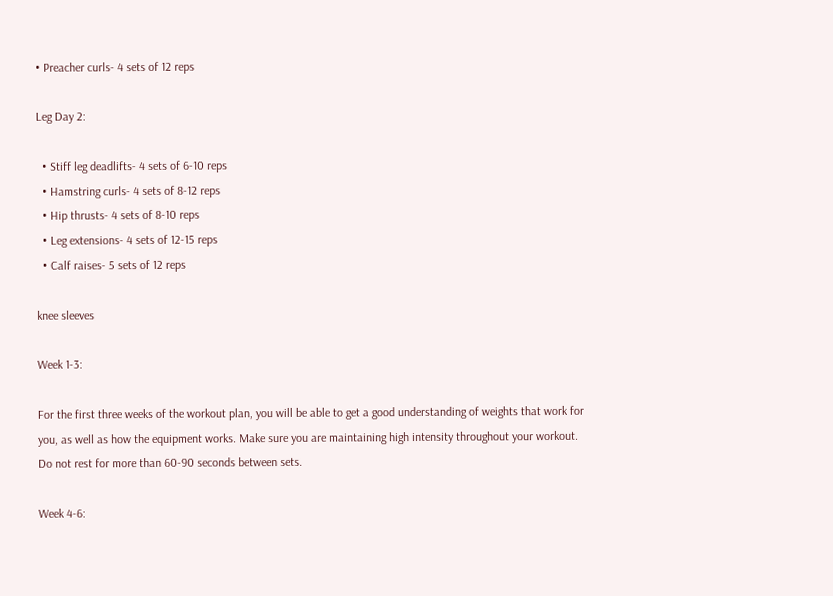• Preacher curls- 4 sets of 12 reps

Leg Day 2:

  • Stiff leg deadlifts- 4 sets of 6-10 reps
  • Hamstring curls- 4 sets of 8-12 reps
  • Hip thrusts- 4 sets of 8-10 reps
  • Leg extensions- 4 sets of 12-15 reps
  • Calf raises- 5 sets of 12 reps

knee sleeves

Week 1-3:

For the first three weeks of the workout plan, you will be able to get a good understanding of weights that work for you, as well as how the equipment works. Make sure you are maintaining high intensity throughout your workout. Do not rest for more than 60-90 seconds between sets.

Week 4-6: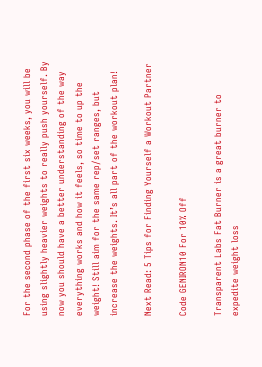For the second phase of the first six weeks, you will be using slightly heavier weights to really push yourself. By now you should have a better understanding of the way everything works and how it feels, so time to up the weight! Still aim for the same rep/set ranges, but increase the weights. It’s all part of the workout plan!

Next Read: 5 Tips for Finding Yourself a Workout Partner

Code GENIRON10 For 10% Off

Transparent Labs Fat Burner is a great burner to expedite weight loss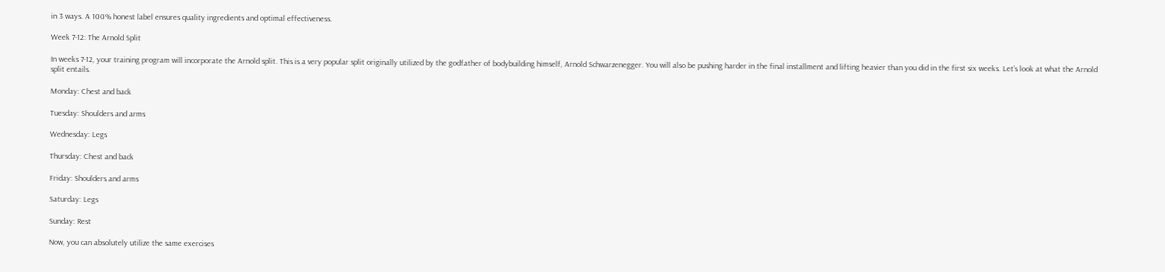in 3 ways. A 100% honest label ensures quality ingredients and optimal effectiveness.

Week 7-12: The Arnold Split

In weeks 7-12, your training program will incorporate the Arnold split. This is a very popular split originally utilized by the godfather of bodybuilding himself, Arnold Schwarzenegger. You will also be pushing harder in the final installment and lifting heavier than you did in the first six weeks. Let’s look at what the Arnold split entails.

Monday: Chest and back

Tuesday: Shoulders and arms

Wednesday: Legs

Thursday: Chest and back

Friday: Shoulders and arms

Saturday: Legs

Sunday: Rest

Now, you can absolutely utilize the same exercises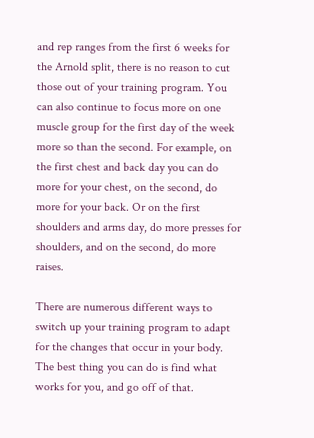and rep ranges from the first 6 weeks for the Arnold split, there is no reason to cut those out of your training program. You can also continue to focus more on one muscle group for the first day of the week more so than the second. For example, on the first chest and back day you can do more for your chest, on the second, do more for your back. Or on the first shoulders and arms day, do more presses for shoulders, and on the second, do more raises.

There are numerous different ways to switch up your training program to adapt for the changes that occur in your body. The best thing you can do is find what works for you, and go off of that.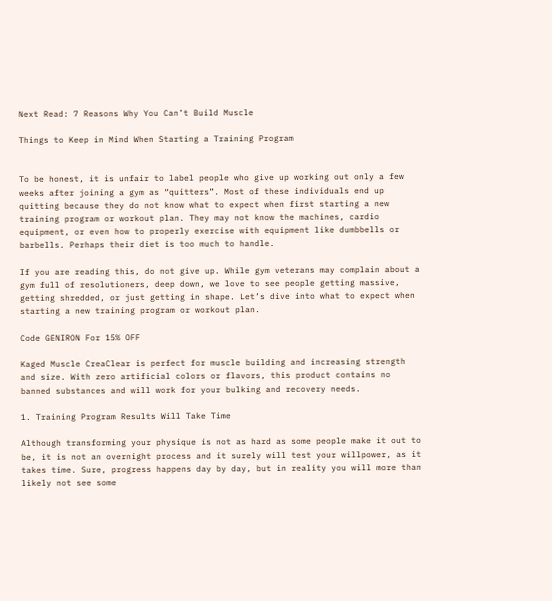Next Read: 7 Reasons Why You Can’t Build Muscle

Things to Keep in Mind When Starting a Training Program


To be honest, it is unfair to label people who give up working out only a few weeks after joining a gym as “quitters”. Most of these individuals end up quitting because they do not know what to expect when first starting a new training program or workout plan. They may not know the machines, cardio equipment, or even how to properly exercise with equipment like dumbbells or barbells. Perhaps their diet is too much to handle.

If you are reading this, do not give up. While gym veterans may complain about a gym full of resolutioners, deep down, we love to see people getting massive, getting shredded, or just getting in shape. Let’s dive into what to expect when starting a new training program or workout plan.

Code GENIRON For 15% OFF

Kaged Muscle CreaClear is perfect for muscle building and increasing strength and size. With zero artificial colors or flavors, this product contains no banned substances and will work for your bulking and recovery needs.

1. Training Program Results Will Take Time

Although transforming your physique is not as hard as some people make it out to be, it is not an overnight process and it surely will test your willpower, as it takes time. Sure, progress happens day by day, but in reality you will more than likely not see some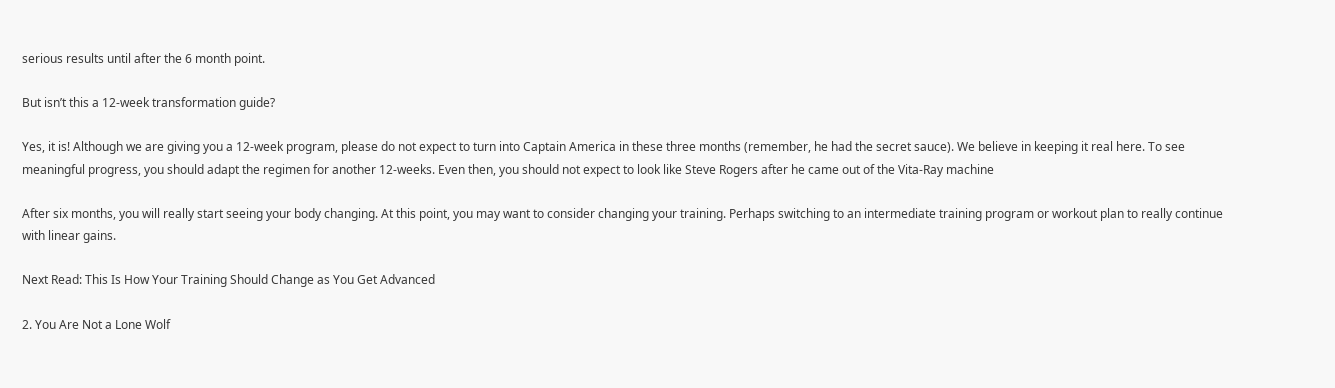serious results until after the 6 month point.

But isn’t this a 12-week transformation guide?

Yes, it is! Although we are giving you a 12-week program, please do not expect to turn into Captain America in these three months (remember, he had the secret sauce). We believe in keeping it real here. To see meaningful progress, you should adapt the regimen for another 12-weeks. Even then, you should not expect to look like Steve Rogers after he came out of the Vita-Ray machine

After six months, you will really start seeing your body changing. At this point, you may want to consider changing your training. Perhaps switching to an intermediate training program or workout plan to really continue with linear gains.

Next Read: This Is How Your Training Should Change as You Get Advanced

2. You Are Not a Lone Wolf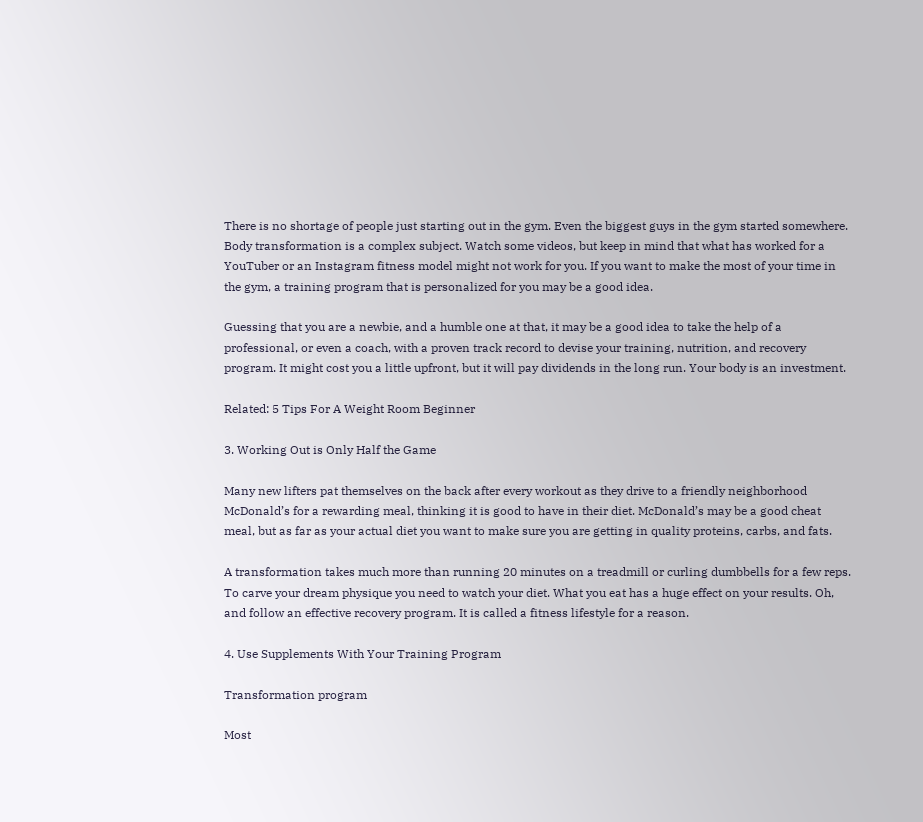There is no shortage of people just starting out in the gym. Even the biggest guys in the gym started somewhere. Body transformation is a complex subject. Watch some videos, but keep in mind that what has worked for a YouTuber or an Instagram fitness model might not work for you. If you want to make the most of your time in the gym, a training program that is personalized for you may be a good idea.

Guessing that you are a newbie, and a humble one at that, it may be a good idea to take the help of a professional, or even a coach, with a proven track record to devise your training, nutrition, and recovery program. It might cost you a little upfront, but it will pay dividends in the long run. Your body is an investment.

Related: 5 Tips For A Weight Room Beginner

3. Working Out is Only Half the Game

Many new lifters pat themselves on the back after every workout as they drive to a friendly neighborhood McDonald’s for a rewarding meal, thinking it is good to have in their diet. McDonald’s may be a good cheat meal, but as far as your actual diet you want to make sure you are getting in quality proteins, carbs, and fats.

A transformation takes much more than running 20 minutes on a treadmill or curling dumbbells for a few reps. To carve your dream physique you need to watch your diet. What you eat has a huge effect on your results. Oh, and follow an effective recovery program. It is called a fitness lifestyle for a reason.

4. Use Supplements With Your Training Program

Transformation program

Most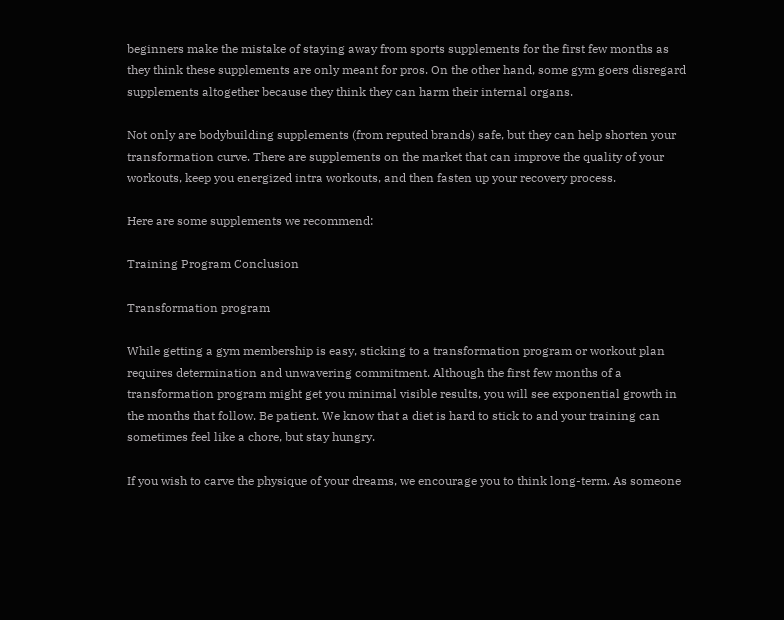beginners make the mistake of staying away from sports supplements for the first few months as they think these supplements are only meant for pros. On the other hand, some gym goers disregard supplements altogether because they think they can harm their internal organs.

Not only are bodybuilding supplements (from reputed brands) safe, but they can help shorten your transformation curve. There are supplements on the market that can improve the quality of your workouts, keep you energized intra workouts, and then fasten up your recovery process.

Here are some supplements we recommend:

Training Program Conclusion

Transformation program

While getting a gym membership is easy, sticking to a transformation program or workout plan requires determination and unwavering commitment. Although the first few months of a transformation program might get you minimal visible results, you will see exponential growth in the months that follow. Be patient. We know that a diet is hard to stick to and your training can sometimes feel like a chore, but stay hungry.

If you wish to carve the physique of your dreams, we encourage you to think long-term. As someone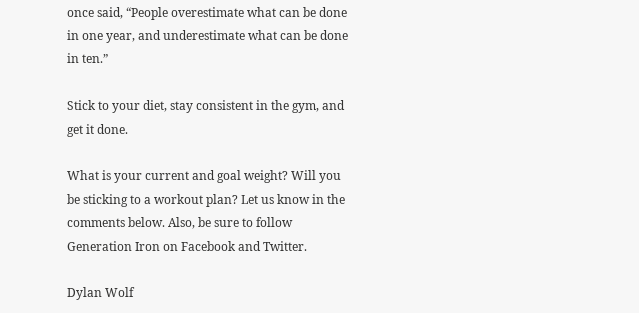once said, “People overestimate what can be done in one year, and underestimate what can be done in ten.”

Stick to your diet, stay consistent in the gym, and get it done.

What is your current and goal weight? Will you be sticking to a workout plan? Let us know in the comments below. Also, be sure to follow Generation Iron on Facebook and Twitter.

Dylan Wolf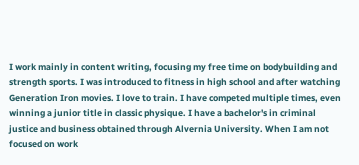I work mainly in content writing, focusing my free time on bodybuilding and strength sports. I was introduced to fitness in high school and after watching Generation Iron movies. I love to train. I have competed multiple times, even winning a junior title in classic physique. I have a bachelor's in criminal justice and business obtained through Alvernia University. When I am not focused on work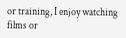or training, I enjoy watching films or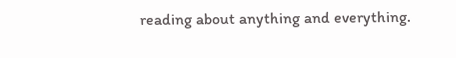reading about anything and everything.